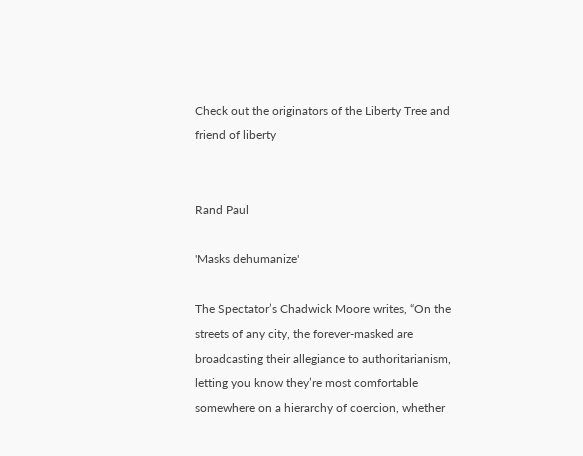Check out the originators of the Liberty Tree and friend of liberty


Rand Paul

'Masks dehumanize'

The Spectator’s Chadwick Moore writes, “On the streets of any city, the forever-masked are broadcasting their allegiance to authoritarianism, letting you know they’re most comfortable somewhere on a hierarchy of coercion, whether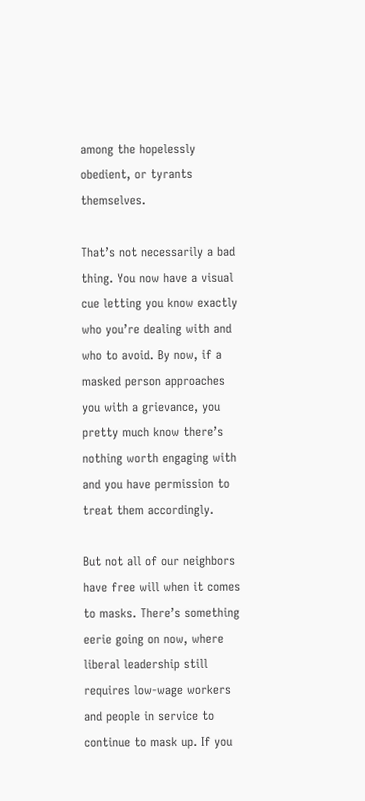among the hopelessly obedient, or tyrants themselves.

That’s not necessarily a bad thing. You now have a visual cue letting you know exactly who you’re dealing with and who to avoid. By now, if a masked person approaches you with a grievance, you pretty much know there’s nothing worth engaging with and you have permission to treat them accordingly.

But not all of our neighbors have free will when it comes to masks. There’s something eerie going on now, where liberal leadership still requires low-wage workers and people in service to continue to mask up. If you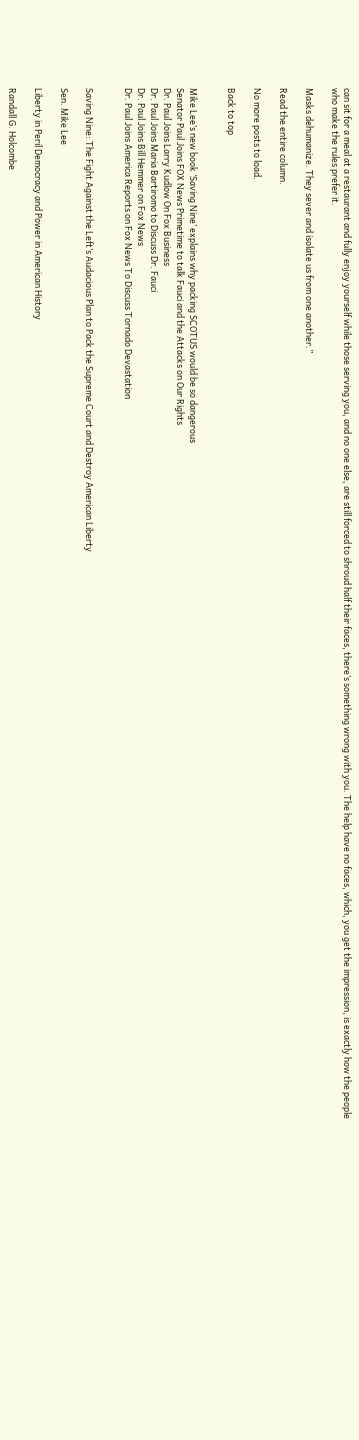can sit for a meal at a restaurant and fully enjoy yourself while those serving you, and no one else, are still forced to shroud half their faces, there’s something wrong with you. The help have no faces, which, you get the impression, is exactly how the people who make the rules prefer it.

Masks dehumanize. They sever and isolate us from one another.”

Read the entire column.

No more posts to load.

Back to top


Mike Lee’s new book ‘Saving Nine’ explains why packing SCOTUS would be so dangerous
Senator Paul Joins FOX News Primetime to talk Fauci and the Attacks on Our Rights
Dr. Paul Joins Larry Kudlow On Fox Business
Dr. Paul Joins Maria Bartiromo to Discuss Dr. Fauci
Dr. Paul Joins Bill Hemmer on Fox News
Dr. Paul Joins America Reports on Fox News To Discuss Tornado Devastation


Saving Nine: The Fight Against the Left’s Audacious Plan to Pack the Supreme Court and Destroy American Liberty

Sen. Mike Lee

Liberty in Peril Democracy and Power in American History

Randall G. Holcombe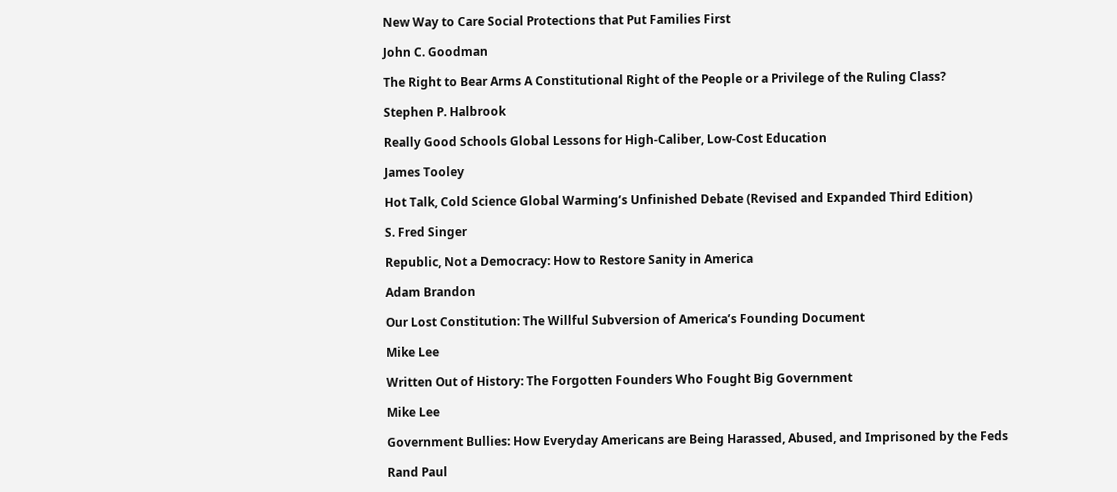New Way to Care Social Protections that Put Families First

John C. Goodman

The Right to Bear Arms A Constitutional Right of the People or a Privilege of the Ruling Class?

Stephen P. Halbrook

Really Good Schools Global Lessons for High-Caliber, Low-Cost Education

James Tooley

Hot Talk, Cold Science Global Warming’s Unfinished Debate (Revised and Expanded Third Edition)

S. Fred Singer

Republic, Not a Democracy: How to Restore Sanity in America

Adam Brandon

Our Lost Constitution: The Willful Subversion of America’s Founding Document

Mike Lee

Written Out of History: The Forgotten Founders Who Fought Big Government

Mike Lee

Government Bullies: How Everyday Americans are Being Harassed, Abused, and Imprisoned by the Feds

Rand Paul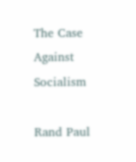The Case Against Socialism

Rand Paul